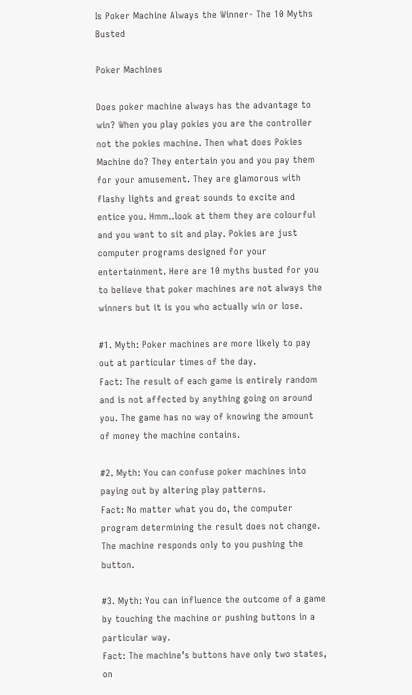Is Poker Machine Always the Winner- The 10 Myths Busted

Poker Machines

Does poker machine always has the advantage to win? When you play pokies you are the controller not the pokies machine. Then what does Pokies Machine do? They entertain you and you pay them for your amusement. They are glamorous with flashy lights and great sounds to excite and entice you. Hmm..look at them they are colourful and you want to sit and play. Pokies are just computer programs designed for your entertainment. Here are 10 myths busted for you to believe that poker machines are not always the winners but it is you who actually win or lose.

#1. Myth: Poker machines are more likely to pay out at particular times of the day.
Fact: The result of each game is entirely random and is not affected by anything going on around you. The game has no way of knowing the amount of money the machine contains.

#2. Myth: You can confuse poker machines into paying out by altering play patterns.
Fact: No matter what you do, the computer program determining the result does not change. The machine responds only to you pushing the button.

#3. Myth: You can influence the outcome of a game by touching the machine or pushing buttons in a particular way.
Fact: The machine’s buttons have only two states, on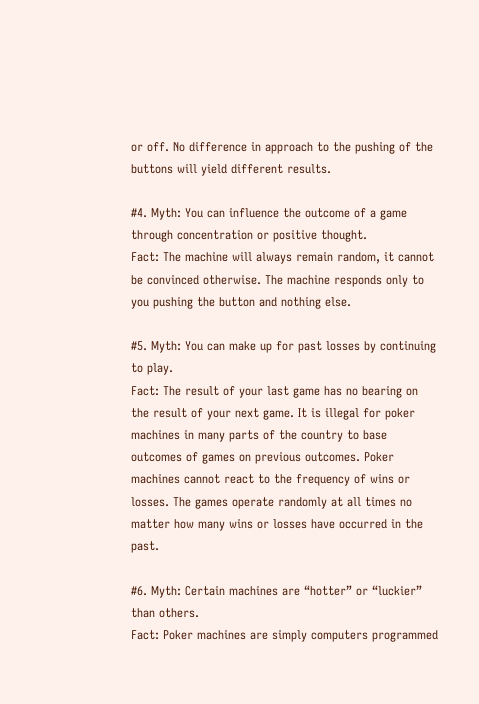or off. No difference in approach to the pushing of the buttons will yield different results.

#4. Myth: You can influence the outcome of a game through concentration or positive thought.
Fact: The machine will always remain random, it cannot be convinced otherwise. The machine responds only to you pushing the button and nothing else.

#5. Myth: You can make up for past losses by continuing to play.
Fact: The result of your last game has no bearing on the result of your next game. It is illegal for poker machines in many parts of the country to base outcomes of games on previous outcomes. Poker machines cannot react to the frequency of wins or losses. The games operate randomly at all times no matter how many wins or losses have occurred in the past.

#6. Myth: Certain machines are “hotter” or “luckier” than others.
Fact: Poker machines are simply computers programmed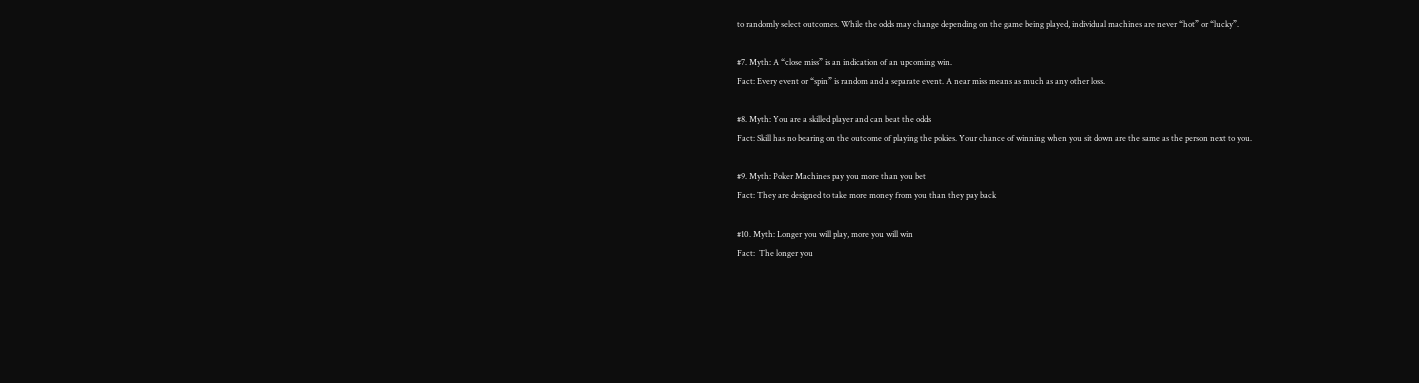to randomly select outcomes. While the odds may change depending on the game being played, individual machines are never “hot” or “lucky”.

#7. Myth: A “close miss” is an indication of an upcoming win.
Fact: Every event or “spin” is random and a separate event. A near miss means as much as any other loss.

#8. Myth: You are a skilled player and can beat the odds
Fact: Skill has no bearing on the outcome of playing the pokies. Your chance of winning when you sit down are the same as the person next to you.

#9. Myth: Poker Machines pay you more than you bet
Fact: They are designed to take more money from you than they pay back

#10. Myth: Longer you will play, more you will win
Fact:  The longer you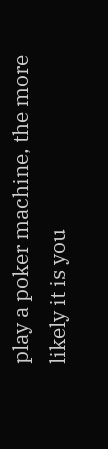play a poker machine, the more likely it is you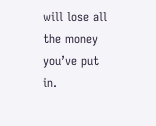will lose all the money you’ve put in.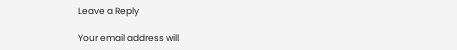Leave a Reply

Your email address will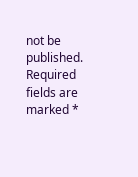not be published. Required fields are marked *